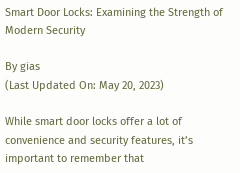Smart Door Locks: Examining the Strength of Modern Security

By gias
(Last Updated On: May 20, 2023)

While smart door locks offer a lot of convenience and security features, it’s important to remember that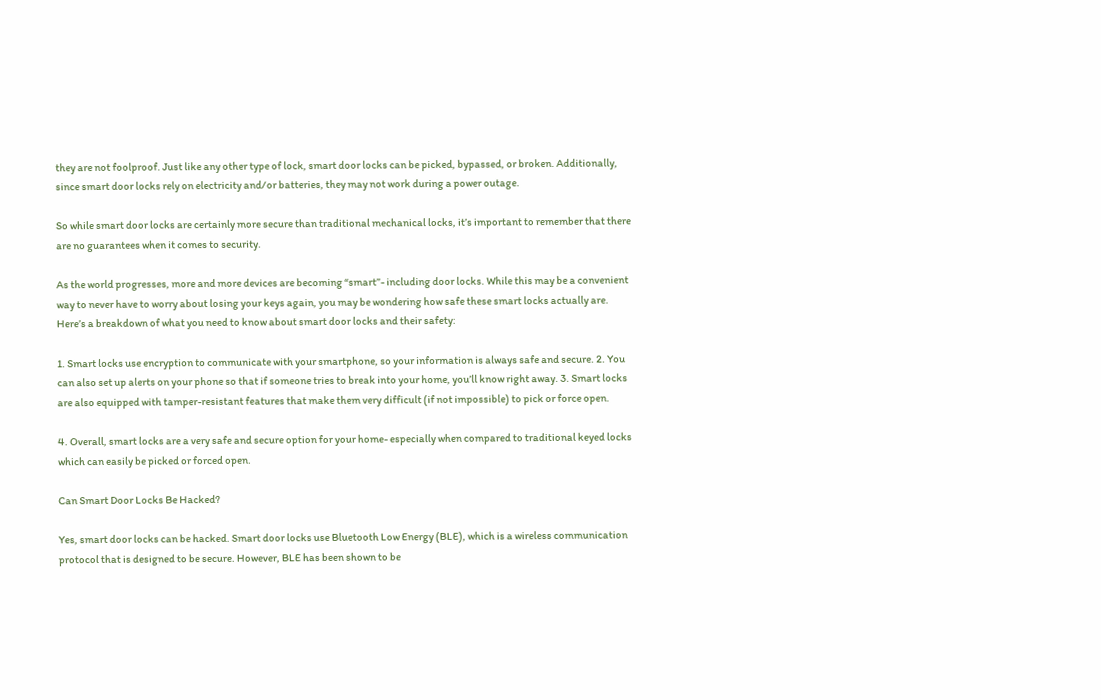they are not foolproof. Just like any other type of lock, smart door locks can be picked, bypassed, or broken. Additionally, since smart door locks rely on electricity and/or batteries, they may not work during a power outage.

So while smart door locks are certainly more secure than traditional mechanical locks, it’s important to remember that there are no guarantees when it comes to security.

As the world progresses, more and more devices are becoming “smart”- including door locks. While this may be a convenient way to never have to worry about losing your keys again, you may be wondering how safe these smart locks actually are. Here’s a breakdown of what you need to know about smart door locks and their safety:

1. Smart locks use encryption to communicate with your smartphone, so your information is always safe and secure. 2. You can also set up alerts on your phone so that if someone tries to break into your home, you’ll know right away. 3. Smart locks are also equipped with tamper-resistant features that make them very difficult (if not impossible) to pick or force open.

4. Overall, smart locks are a very safe and secure option for your home- especially when compared to traditional keyed locks which can easily be picked or forced open.

Can Smart Door Locks Be Hacked?

Yes, smart door locks can be hacked. Smart door locks use Bluetooth Low Energy (BLE), which is a wireless communication protocol that is designed to be secure. However, BLE has been shown to be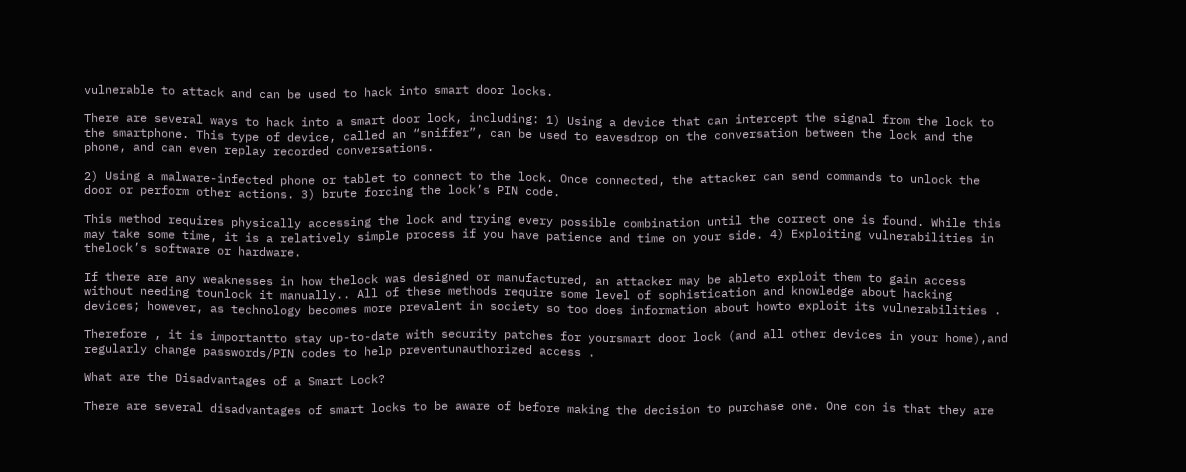vulnerable to attack and can be used to hack into smart door locks.

There are several ways to hack into a smart door lock, including: 1) Using a device that can intercept the signal from the lock to the smartphone. This type of device, called an “sniffer”, can be used to eavesdrop on the conversation between the lock and the phone, and can even replay recorded conversations.

2) Using a malware-infected phone or tablet to connect to the lock. Once connected, the attacker can send commands to unlock the door or perform other actions. 3) brute forcing the lock’s PIN code.

This method requires physically accessing the lock and trying every possible combination until the correct one is found. While this may take some time, it is a relatively simple process if you have patience and time on your side. 4) Exploiting vulnerabilities in thelock’s software or hardware.

If there are any weaknesses in how thelock was designed or manufactured, an attacker may be ableto exploit them to gain access without needing tounlock it manually.. All of these methods require some level of sophistication and knowledge about hacking devices; however, as technology becomes more prevalent in society so too does information about howto exploit its vulnerabilities .

Therefore , it is importantto stay up-to-date with security patches for yoursmart door lock (and all other devices in your home),and regularly change passwords/PIN codes to help preventunauthorized access .

What are the Disadvantages of a Smart Lock?

There are several disadvantages of smart locks to be aware of before making the decision to purchase one. One con is that they are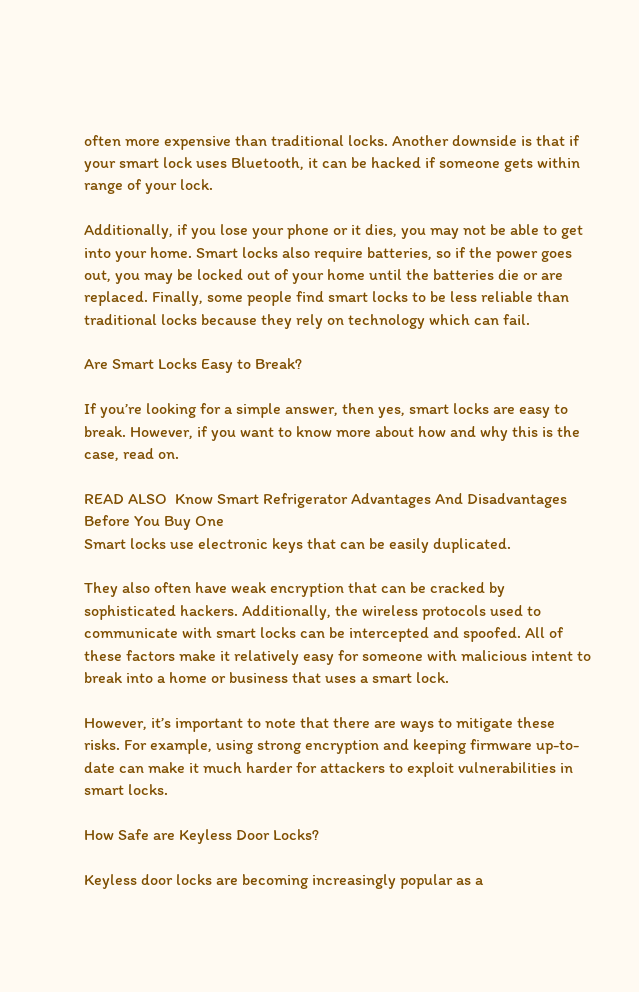often more expensive than traditional locks. Another downside is that if your smart lock uses Bluetooth, it can be hacked if someone gets within range of your lock.

Additionally, if you lose your phone or it dies, you may not be able to get into your home. Smart locks also require batteries, so if the power goes out, you may be locked out of your home until the batteries die or are replaced. Finally, some people find smart locks to be less reliable than traditional locks because they rely on technology which can fail.

Are Smart Locks Easy to Break?

If you’re looking for a simple answer, then yes, smart locks are easy to break. However, if you want to know more about how and why this is the case, read on.

READ ALSO  Know Smart Refrigerator Advantages And Disadvantages Before You Buy One
Smart locks use electronic keys that can be easily duplicated.

They also often have weak encryption that can be cracked by sophisticated hackers. Additionally, the wireless protocols used to communicate with smart locks can be intercepted and spoofed. All of these factors make it relatively easy for someone with malicious intent to break into a home or business that uses a smart lock.

However, it’s important to note that there are ways to mitigate these risks. For example, using strong encryption and keeping firmware up-to-date can make it much harder for attackers to exploit vulnerabilities in smart locks.

How Safe are Keyless Door Locks?

Keyless door locks are becoming increasingly popular as a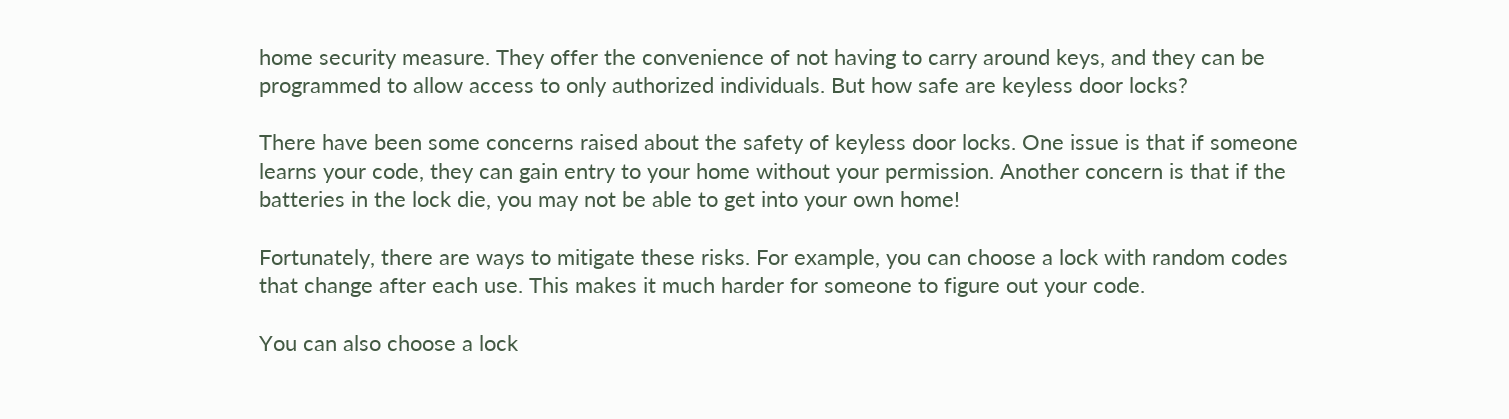home security measure. They offer the convenience of not having to carry around keys, and they can be programmed to allow access to only authorized individuals. But how safe are keyless door locks?

There have been some concerns raised about the safety of keyless door locks. One issue is that if someone learns your code, they can gain entry to your home without your permission. Another concern is that if the batteries in the lock die, you may not be able to get into your own home!

Fortunately, there are ways to mitigate these risks. For example, you can choose a lock with random codes that change after each use. This makes it much harder for someone to figure out your code.

You can also choose a lock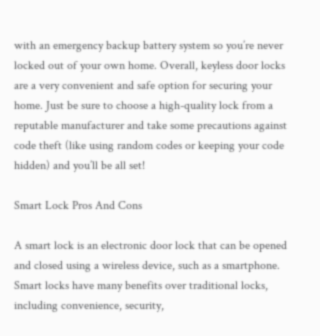with an emergency backup battery system so you’re never locked out of your own home. Overall, keyless door locks are a very convenient and safe option for securing your home. Just be sure to choose a high-quality lock from a reputable manufacturer and take some precautions against code theft (like using random codes or keeping your code hidden) and you’ll be all set!

Smart Lock Pros And Cons

A smart lock is an electronic door lock that can be opened and closed using a wireless device, such as a smartphone. Smart locks have many benefits over traditional locks, including convenience, security,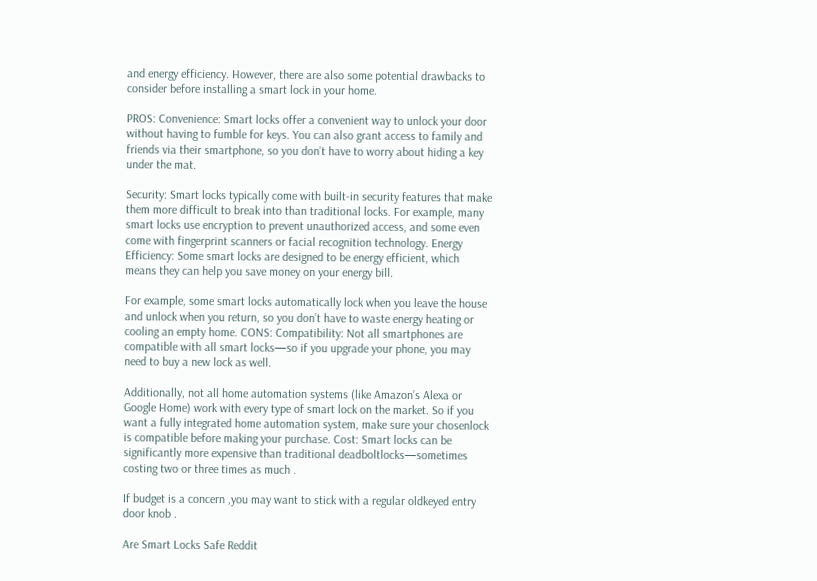and energy efficiency. However, there are also some potential drawbacks to consider before installing a smart lock in your home.

PROS: Convenience: Smart locks offer a convenient way to unlock your door without having to fumble for keys. You can also grant access to family and friends via their smartphone, so you don’t have to worry about hiding a key under the mat.

Security: Smart locks typically come with built-in security features that make them more difficult to break into than traditional locks. For example, many smart locks use encryption to prevent unauthorized access, and some even come with fingerprint scanners or facial recognition technology. Energy Efficiency: Some smart locks are designed to be energy efficient, which means they can help you save money on your energy bill.

For example, some smart locks automatically lock when you leave the house and unlock when you return, so you don’t have to waste energy heating or cooling an empty home. CONS: Compatibility: Not all smartphones are compatible with all smart locks—so if you upgrade your phone, you may need to buy a new lock as well.

Additionally, not all home automation systems (like Amazon’s Alexa or Google Home) work with every type of smart lock on the market. So if you want a fully integrated home automation system, make sure your chosenlock is compatible before making your purchase. Cost: Smart locks can be significantly more expensive than traditional deadboltlocks—sometimes costing two or three times as much .

If budget is a concern ,you may want to stick with a regular oldkeyed entry door knob .

Are Smart Locks Safe Reddit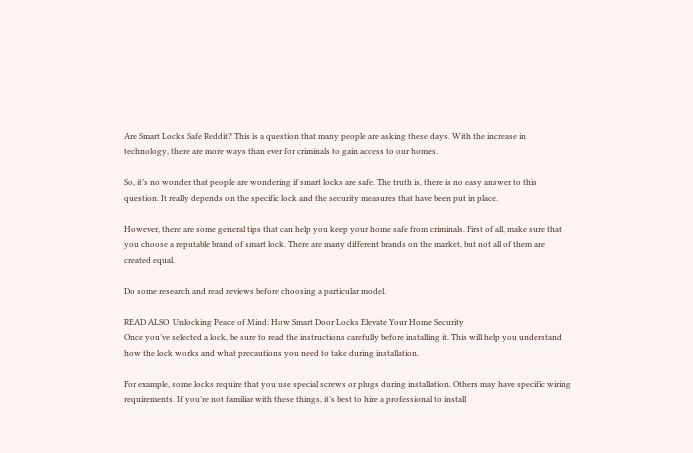Are Smart Locks Safe Reddit? This is a question that many people are asking these days. With the increase in technology, there are more ways than ever for criminals to gain access to our homes.

So, it’s no wonder that people are wondering if smart locks are safe. The truth is, there is no easy answer to this question. It really depends on the specific lock and the security measures that have been put in place.

However, there are some general tips that can help you keep your home safe from criminals. First of all, make sure that you choose a reputable brand of smart lock. There are many different brands on the market, but not all of them are created equal.

Do some research and read reviews before choosing a particular model.

READ ALSO  Unlocking Peace of Mind: How Smart Door Locks Elevate Your Home Security
Once you’ve selected a lock, be sure to read the instructions carefully before installing it. This will help you understand how the lock works and what precautions you need to take during installation.

For example, some locks require that you use special screws or plugs during installation. Others may have specific wiring requirements. If you’re not familiar with these things, it’s best to hire a professional to install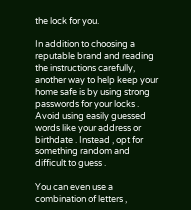the lock for you.

In addition to choosing a reputable brand and reading the instructions carefully, another way to help keep your home safe is by using strong passwords for your locks . Avoid using easily guessed words like your address or birthdate . Instead , opt for something random and difficult to guess .

You can even use a combination of letters ,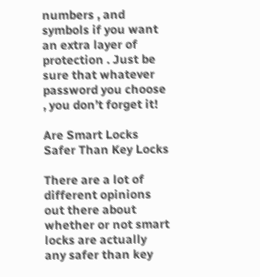numbers , and symbols if you want an extra layer of protection . Just be sure that whatever password you choose , you don’t forget it!

Are Smart Locks Safer Than Key Locks

There are a lot of different opinions out there about whether or not smart locks are actually any safer than key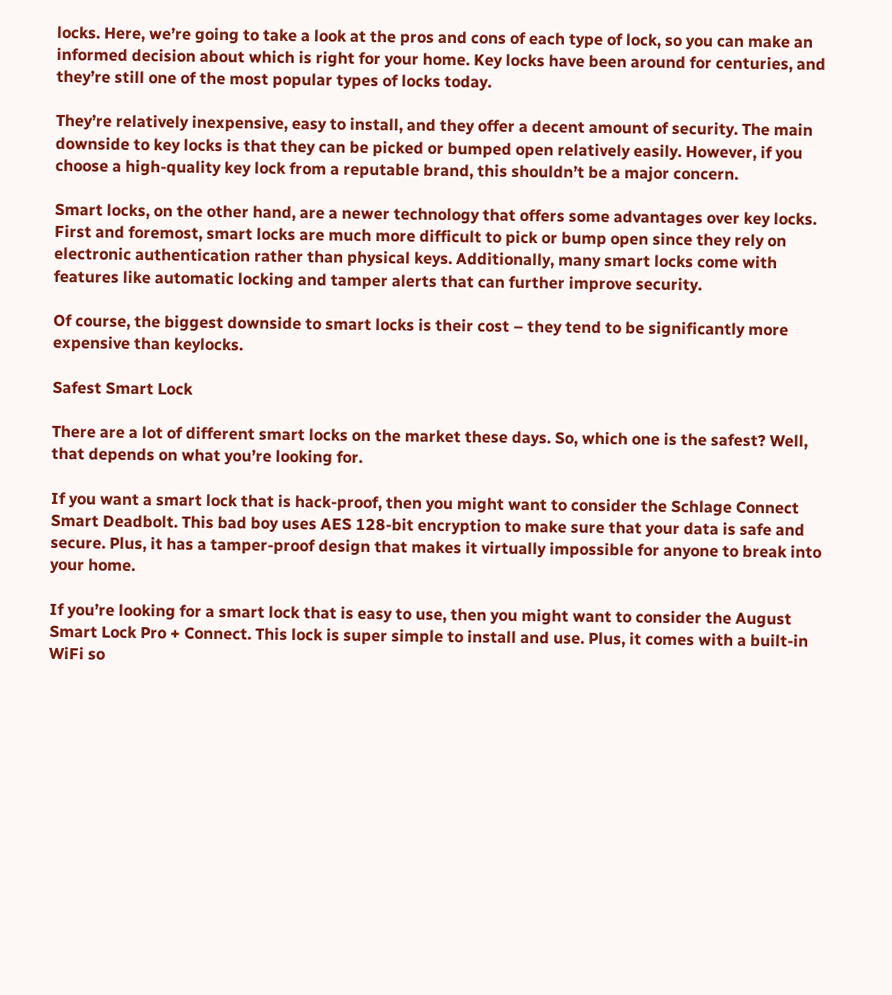locks. Here, we’re going to take a look at the pros and cons of each type of lock, so you can make an informed decision about which is right for your home. Key locks have been around for centuries, and they’re still one of the most popular types of locks today.

They’re relatively inexpensive, easy to install, and they offer a decent amount of security. The main downside to key locks is that they can be picked or bumped open relatively easily. However, if you choose a high-quality key lock from a reputable brand, this shouldn’t be a major concern.

Smart locks, on the other hand, are a newer technology that offers some advantages over key locks. First and foremost, smart locks are much more difficult to pick or bump open since they rely on electronic authentication rather than physical keys. Additionally, many smart locks come with features like automatic locking and tamper alerts that can further improve security.

Of course, the biggest downside to smart locks is their cost – they tend to be significantly more expensive than keylocks.

Safest Smart Lock

There are a lot of different smart locks on the market these days. So, which one is the safest? Well, that depends on what you’re looking for.

If you want a smart lock that is hack-proof, then you might want to consider the Schlage Connect Smart Deadbolt. This bad boy uses AES 128-bit encryption to make sure that your data is safe and secure. Plus, it has a tamper-proof design that makes it virtually impossible for anyone to break into your home.

If you’re looking for a smart lock that is easy to use, then you might want to consider the August Smart Lock Pro + Connect. This lock is super simple to install and use. Plus, it comes with a built-in WiFi so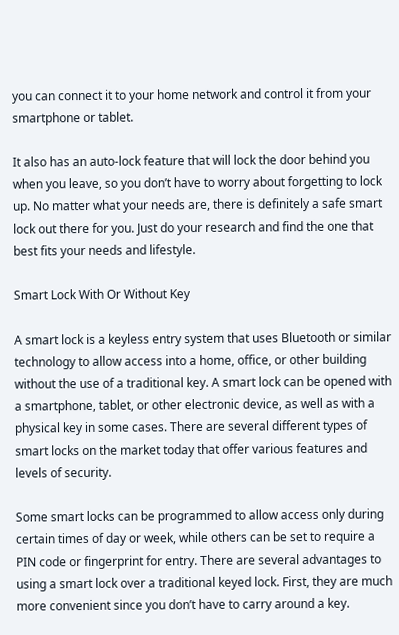you can connect it to your home network and control it from your smartphone or tablet.

It also has an auto-lock feature that will lock the door behind you when you leave, so you don’t have to worry about forgetting to lock up. No matter what your needs are, there is definitely a safe smart lock out there for you. Just do your research and find the one that best fits your needs and lifestyle.

Smart Lock With Or Without Key

A smart lock is a keyless entry system that uses Bluetooth or similar technology to allow access into a home, office, or other building without the use of a traditional key. A smart lock can be opened with a smartphone, tablet, or other electronic device, as well as with a physical key in some cases. There are several different types of smart locks on the market today that offer various features and levels of security.

Some smart locks can be programmed to allow access only during certain times of day or week, while others can be set to require a PIN code or fingerprint for entry. There are several advantages to using a smart lock over a traditional keyed lock. First, they are much more convenient since you don’t have to carry around a key.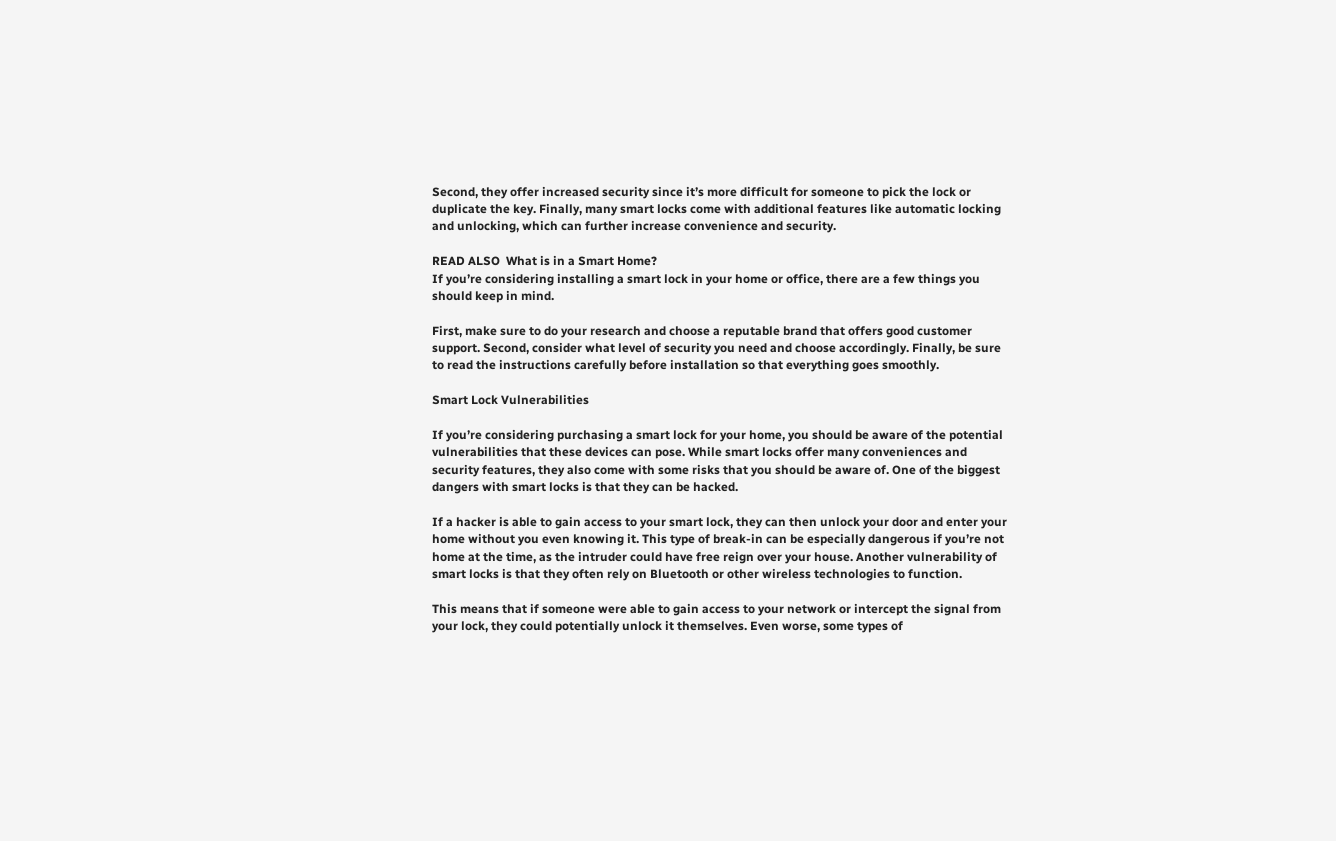Second, they offer increased security since it’s more difficult for someone to pick the lock or duplicate the key. Finally, many smart locks come with additional features like automatic locking and unlocking, which can further increase convenience and security.

READ ALSO  What is in a Smart Home?
If you’re considering installing a smart lock in your home or office, there are a few things you should keep in mind.

First, make sure to do your research and choose a reputable brand that offers good customer support. Second, consider what level of security you need and choose accordingly. Finally, be sure to read the instructions carefully before installation so that everything goes smoothly.

Smart Lock Vulnerabilities

If you’re considering purchasing a smart lock for your home, you should be aware of the potential vulnerabilities that these devices can pose. While smart locks offer many conveniences and security features, they also come with some risks that you should be aware of. One of the biggest dangers with smart locks is that they can be hacked.

If a hacker is able to gain access to your smart lock, they can then unlock your door and enter your home without you even knowing it. This type of break-in can be especially dangerous if you’re not home at the time, as the intruder could have free reign over your house. Another vulnerability of smart locks is that they often rely on Bluetooth or other wireless technologies to function.

This means that if someone were able to gain access to your network or intercept the signal from your lock, they could potentially unlock it themselves. Even worse, some types of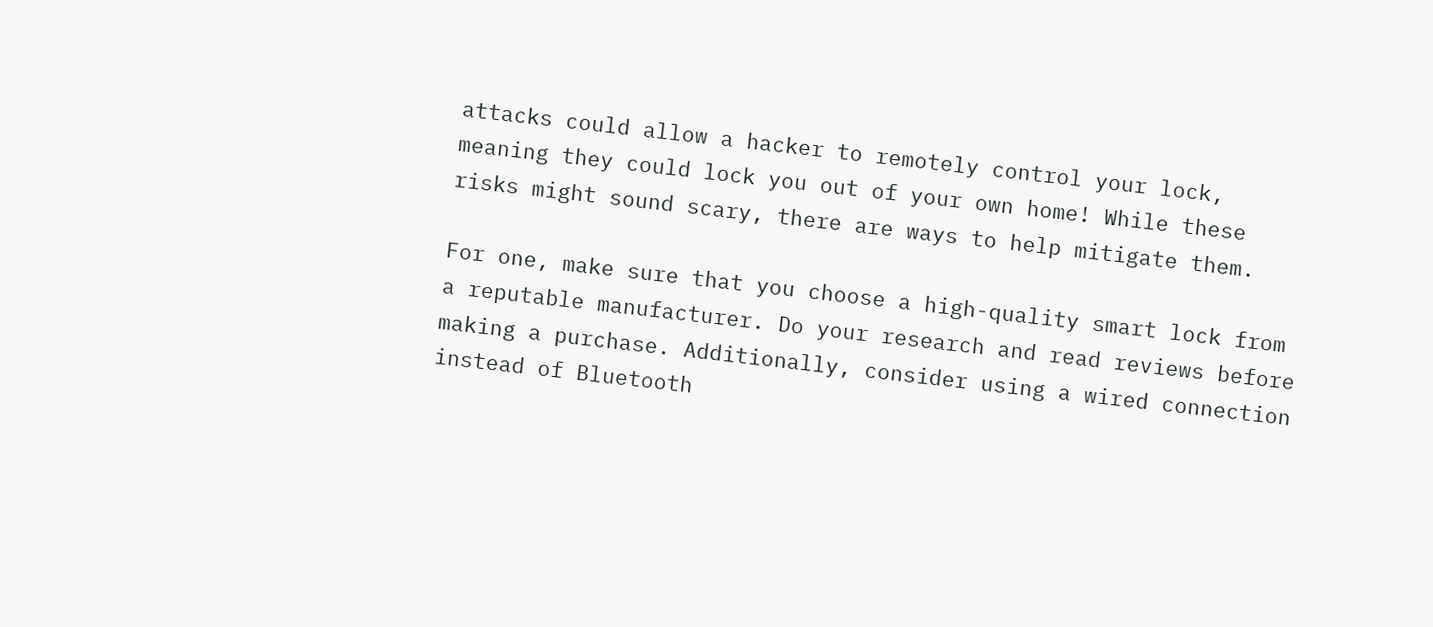attacks could allow a hacker to remotely control your lock, meaning they could lock you out of your own home! While these risks might sound scary, there are ways to help mitigate them.

For one, make sure that you choose a high-quality smart lock from a reputable manufacturer. Do your research and read reviews before making a purchase. Additionally, consider using a wired connection instead of Bluetooth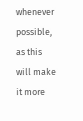whenever possible, as this will make it more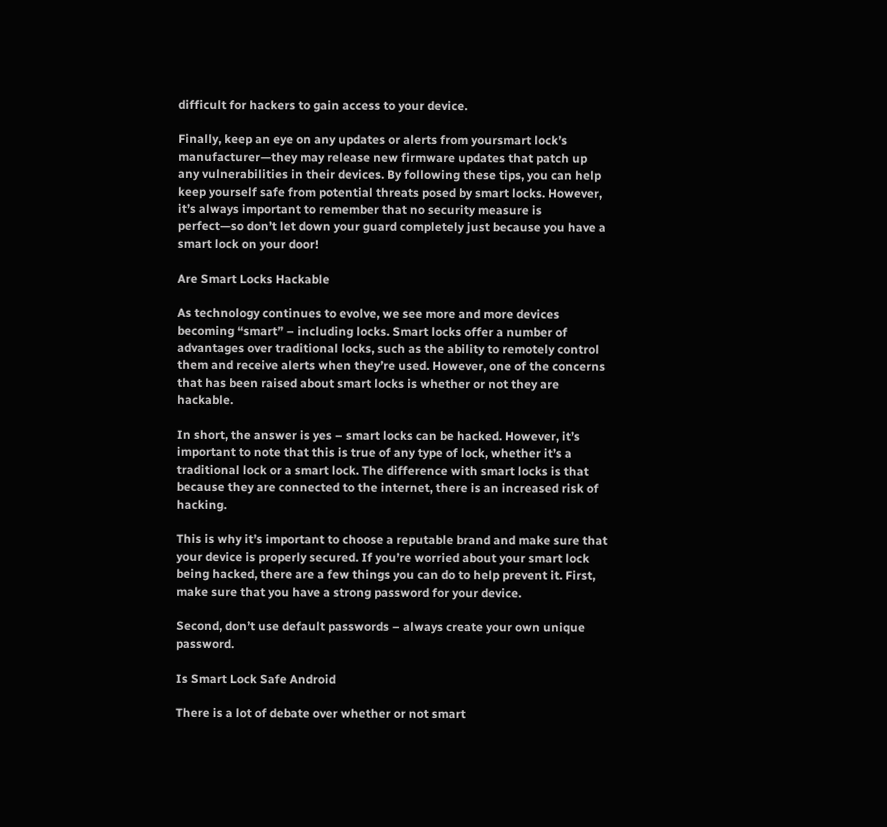difficult for hackers to gain access to your device.

Finally, keep an eye on any updates or alerts from yoursmart lock’s manufacturer—they may release new firmware updates that patch up any vulnerabilities in their devices. By following these tips, you can help keep yourself safe from potential threats posed by smart locks. However, it’s always important to remember that no security measure is perfect—so don’t let down your guard completely just because you have a smart lock on your door!

Are Smart Locks Hackable

As technology continues to evolve, we see more and more devices becoming “smart” – including locks. Smart locks offer a number of advantages over traditional locks, such as the ability to remotely control them and receive alerts when they’re used. However, one of the concerns that has been raised about smart locks is whether or not they are hackable.

In short, the answer is yes – smart locks can be hacked. However, it’s important to note that this is true of any type of lock, whether it’s a traditional lock or a smart lock. The difference with smart locks is that because they are connected to the internet, there is an increased risk of hacking.

This is why it’s important to choose a reputable brand and make sure that your device is properly secured. If you’re worried about your smart lock being hacked, there are a few things you can do to help prevent it. First, make sure that you have a strong password for your device.

Second, don’t use default passwords – always create your own unique password.

Is Smart Lock Safe Android

There is a lot of debate over whether or not smart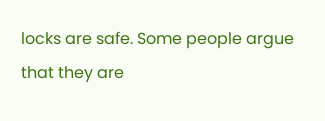locks are safe. Some people argue that they are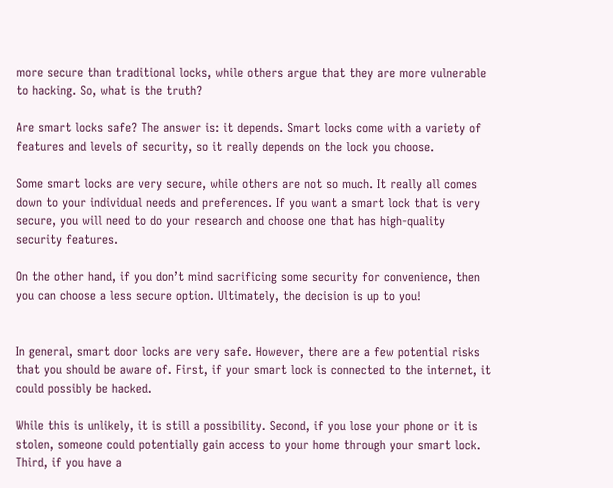more secure than traditional locks, while others argue that they are more vulnerable to hacking. So, what is the truth?

Are smart locks safe? The answer is: it depends. Smart locks come with a variety of features and levels of security, so it really depends on the lock you choose.

Some smart locks are very secure, while others are not so much. It really all comes down to your individual needs and preferences. If you want a smart lock that is very secure, you will need to do your research and choose one that has high-quality security features.

On the other hand, if you don’t mind sacrificing some security for convenience, then you can choose a less secure option. Ultimately, the decision is up to you!


In general, smart door locks are very safe. However, there are a few potential risks that you should be aware of. First, if your smart lock is connected to the internet, it could possibly be hacked.

While this is unlikely, it is still a possibility. Second, if you lose your phone or it is stolen, someone could potentially gain access to your home through your smart lock. Third, if you have a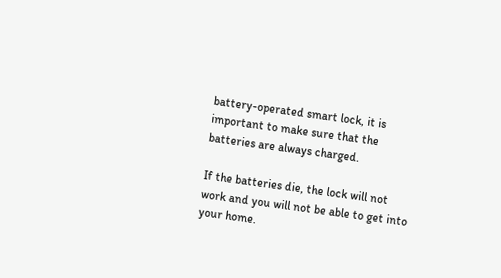battery-operated smart lock, it is important to make sure that the batteries are always charged.

If the batteries die, the lock will not work and you will not be able to get into your home.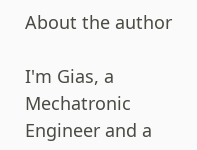About the author

I'm Gias, a Mechatronic Engineer and a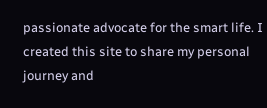passionate advocate for the smart life. I created this site to share my personal journey and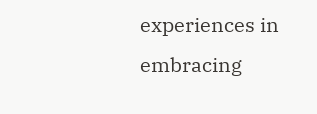experiences in embracing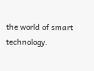the world of smart technology.